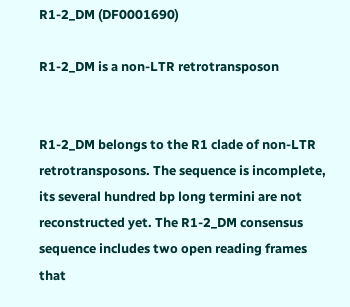R1-2_DM (DF0001690)

R1-2_DM is a non-LTR retrotransposon


R1-2_DM belongs to the R1 clade of non-LTR retrotransposons. The sequence is incomplete, its several hundred bp long termini are not reconstructed yet. The R1-2_DM consensus sequence includes two open reading frames that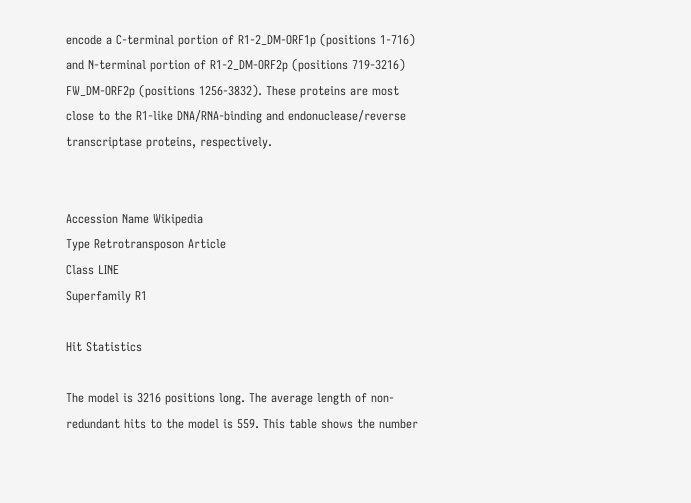encode a C-terminal portion of R1-2_DM-ORF1p (positions 1-716) and N-terminal portion of R1-2_DM-ORF2p (positions 719-3216) FW_DM-ORF2p (positions 1256-3832). These proteins are most close to the R1-like DNA/RNA-binding and endonuclease/reverse transcriptase proteins, respectively.


Accession Name Wikipedia
Type Retrotransposon Article
Class LINE
Superfamily R1

Hit Statistics

The model is 3216 positions long. The average length of non-redundant hits to the model is 559. This table shows the number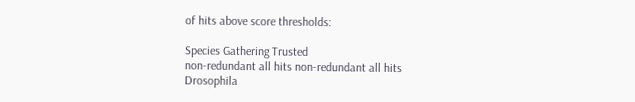of hits above score thresholds:

Species Gathering Trusted
non-redundant all hits non-redundant all hits
Drosophila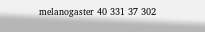melanogaster 40 331 37 302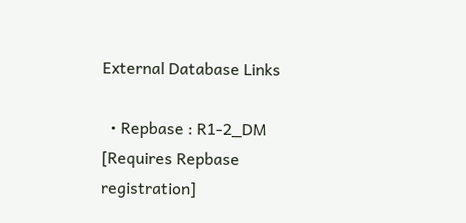External Database Links

  • Repbase : R1-2_DM [Requires Repbase registration]